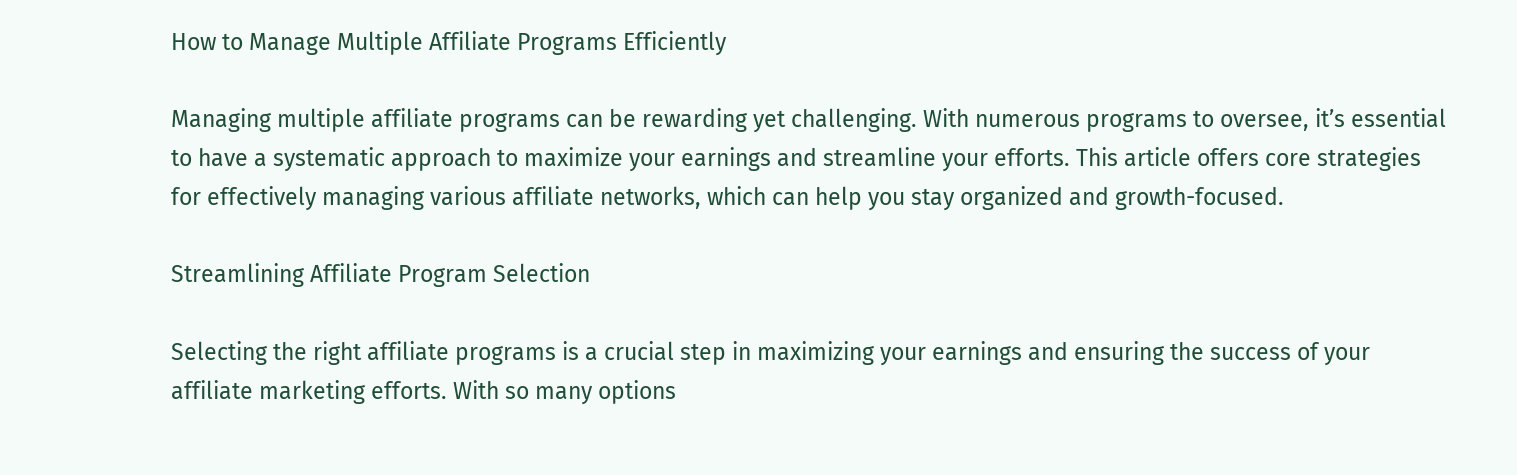How to Manage Multiple Affiliate Programs Efficiently

Managing multiple affiliate programs can be rewarding yet challenging. With numerous programs to oversee, it’s essential to have a systematic approach to maximize your earnings and streamline your efforts. This article offers core strategies for effectively managing various affiliate networks, which can help you stay organized and growth-focused.

Streamlining Affiliate Program Selection

Selecting the right affiliate programs is a crucial step in maximizing your earnings and ensuring the success of your affiliate marketing efforts. With so many options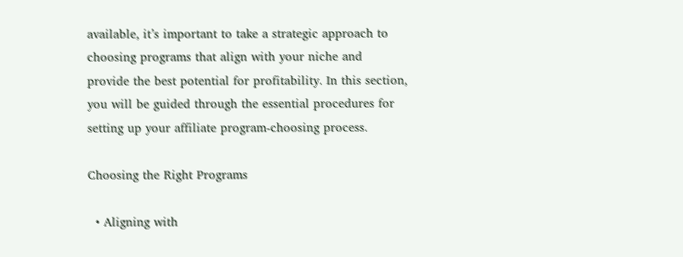available, it’s important to take a strategic approach to choosing programs that align with your niche and provide the best potential for profitability. In this section, you will be guided through the essential procedures for setting up your affiliate program-choosing process.

Choosing the Right Programs

  • Aligning with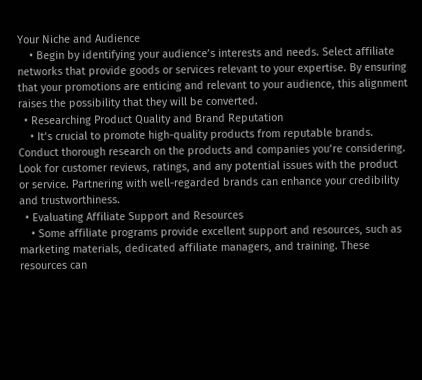Your Niche and Audience
    • Begin by identifying your audience’s interests and needs. Select affiliate networks that provide goods or services relevant to your expertise. By ensuring that your promotions are enticing and relevant to your audience, this alignment raises the possibility that they will be converted.
  • Researching Product Quality and Brand Reputation
    • It’s crucial to promote high-quality products from reputable brands. Conduct thorough research on the products and companies you’re considering. Look for customer reviews, ratings, and any potential issues with the product or service. Partnering with well-regarded brands can enhance your credibility and trustworthiness.
  • Evaluating Affiliate Support and Resources
    • Some affiliate programs provide excellent support and resources, such as marketing materials, dedicated affiliate managers, and training. These resources can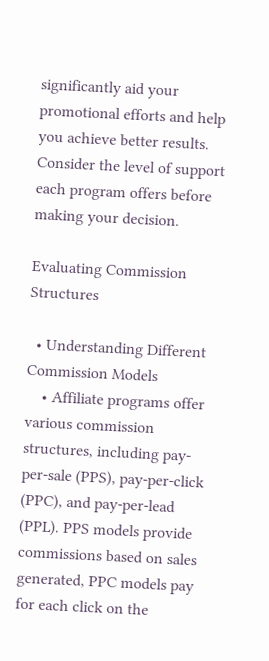significantly aid your promotional efforts and help you achieve better results. Consider the level of support each program offers before making your decision.

Evaluating Commission Structures

  • Understanding Different Commission Models
    • Affiliate programs offer various commission structures, including pay-per-sale (PPS), pay-per-click (PPC), and pay-per-lead (PPL). PPS models provide commissions based on sales generated, PPC models pay for each click on the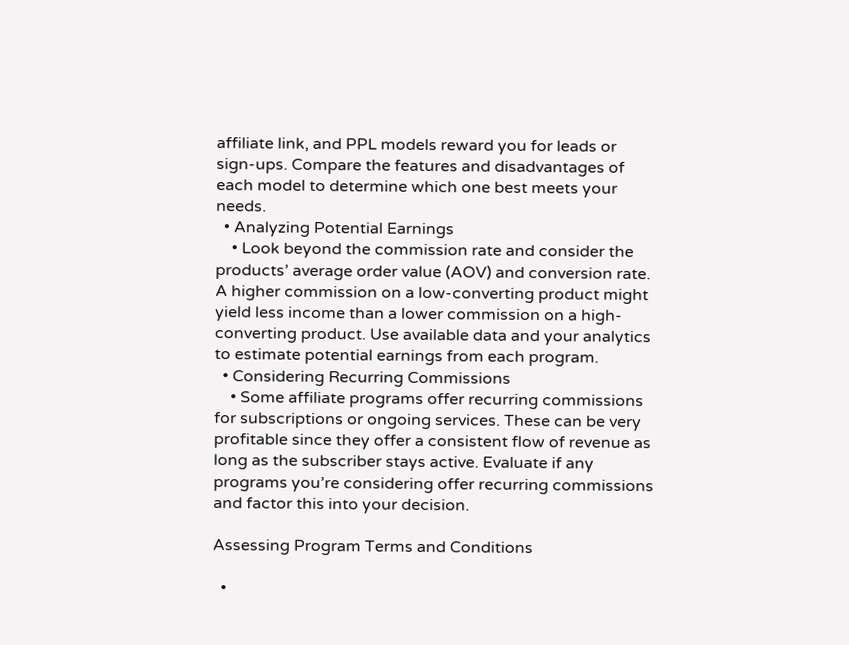affiliate link, and PPL models reward you for leads or sign-ups. Compare the features and disadvantages of each model to determine which one best meets your needs.
  • Analyzing Potential Earnings
    • Look beyond the commission rate and consider the products’ average order value (AOV) and conversion rate. A higher commission on a low-converting product might yield less income than a lower commission on a high-converting product. Use available data and your analytics to estimate potential earnings from each program.
  • Considering Recurring Commissions
    • Some affiliate programs offer recurring commissions for subscriptions or ongoing services. These can be very profitable since they offer a consistent flow of revenue as long as the subscriber stays active. Evaluate if any programs you’re considering offer recurring commissions and factor this into your decision.

Assessing Program Terms and Conditions

  •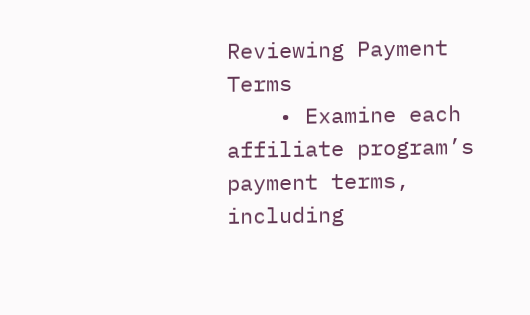Reviewing Payment Terms
    • Examine each affiliate program’s payment terms, including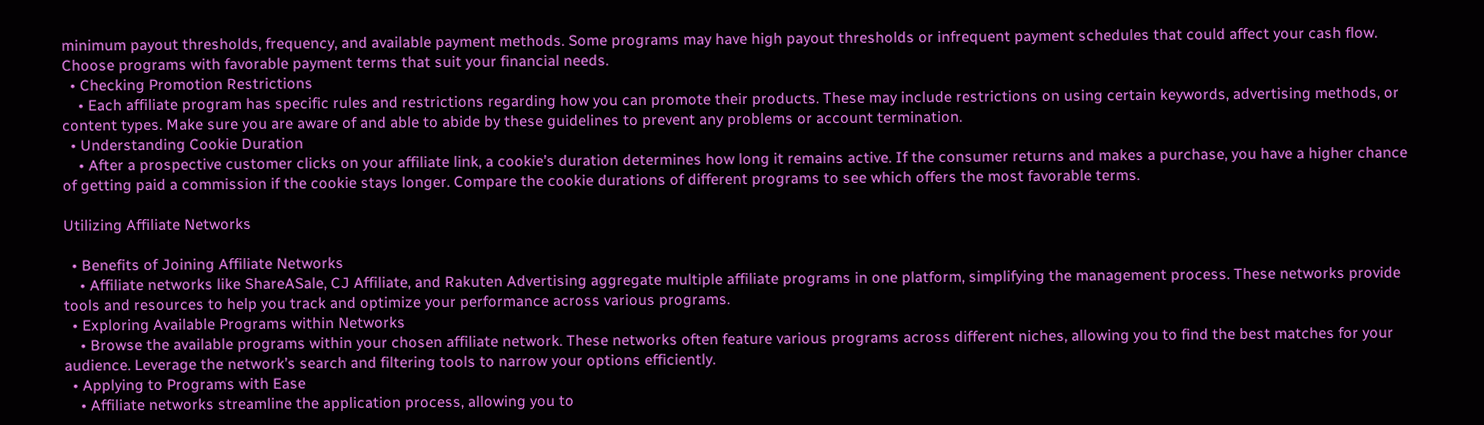minimum payout thresholds, frequency, and available payment methods. Some programs may have high payout thresholds or infrequent payment schedules that could affect your cash flow. Choose programs with favorable payment terms that suit your financial needs.
  • Checking Promotion Restrictions
    • Each affiliate program has specific rules and restrictions regarding how you can promote their products. These may include restrictions on using certain keywords, advertising methods, or content types. Make sure you are aware of and able to abide by these guidelines to prevent any problems or account termination.
  • Understanding Cookie Duration
    • After a prospective customer clicks on your affiliate link, a cookie’s duration determines how long it remains active. If the consumer returns and makes a purchase, you have a higher chance of getting paid a commission if the cookie stays longer. Compare the cookie durations of different programs to see which offers the most favorable terms.

Utilizing Affiliate Networks

  • Benefits of Joining Affiliate Networks
    • Affiliate networks like ShareASale, CJ Affiliate, and Rakuten Advertising aggregate multiple affiliate programs in one platform, simplifying the management process. These networks provide tools and resources to help you track and optimize your performance across various programs.
  • Exploring Available Programs within Networks
    • Browse the available programs within your chosen affiliate network. These networks often feature various programs across different niches, allowing you to find the best matches for your audience. Leverage the network’s search and filtering tools to narrow your options efficiently.
  • Applying to Programs with Ease
    • Affiliate networks streamline the application process, allowing you to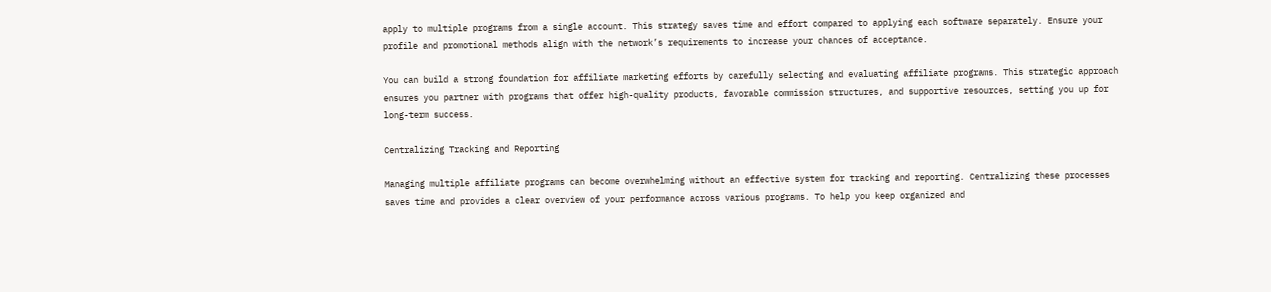apply to multiple programs from a single account. This strategy saves time and effort compared to applying each software separately. Ensure your profile and promotional methods align with the network’s requirements to increase your chances of acceptance.

You can build a strong foundation for affiliate marketing efforts by carefully selecting and evaluating affiliate programs. This strategic approach ensures you partner with programs that offer high-quality products, favorable commission structures, and supportive resources, setting you up for long-term success.

Centralizing Tracking and Reporting

Managing multiple affiliate programs can become overwhelming without an effective system for tracking and reporting. Centralizing these processes saves time and provides a clear overview of your performance across various programs. To help you keep organized and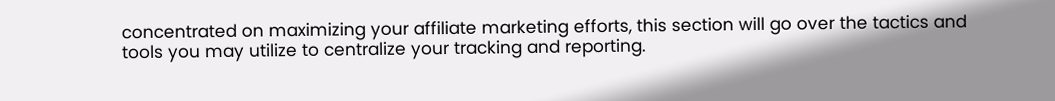concentrated on maximizing your affiliate marketing efforts, this section will go over the tactics and tools you may utilize to centralize your tracking and reporting.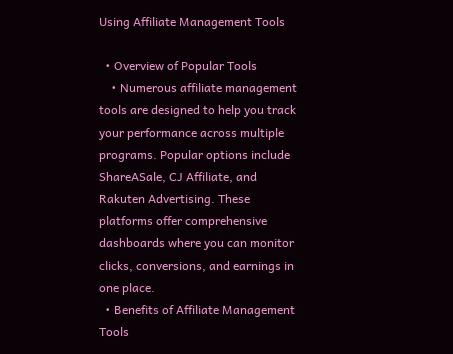Using Affiliate Management Tools

  • Overview of Popular Tools
    • Numerous affiliate management tools are designed to help you track your performance across multiple programs. Popular options include ShareASale, CJ Affiliate, and Rakuten Advertising. These platforms offer comprehensive dashboards where you can monitor clicks, conversions, and earnings in one place.
  • Benefits of Affiliate Management Tools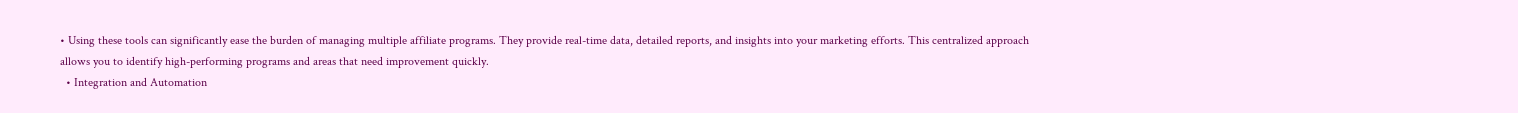• Using these tools can significantly ease the burden of managing multiple affiliate programs. They provide real-time data, detailed reports, and insights into your marketing efforts. This centralized approach allows you to identify high-performing programs and areas that need improvement quickly.
  • Integration and Automation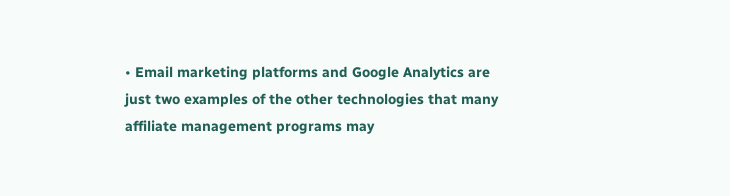• Email marketing platforms and Google Analytics are just two examples of the other technologies that many affiliate management programs may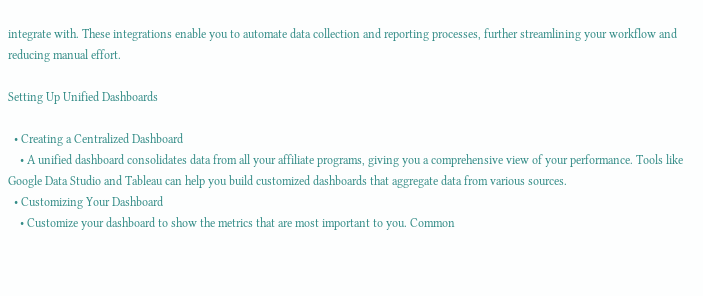integrate with. These integrations enable you to automate data collection and reporting processes, further streamlining your workflow and reducing manual effort.

Setting Up Unified Dashboards

  • Creating a Centralized Dashboard
    • A unified dashboard consolidates data from all your affiliate programs, giving you a comprehensive view of your performance. Tools like Google Data Studio and Tableau can help you build customized dashboards that aggregate data from various sources.
  • Customizing Your Dashboard
    • Customize your dashboard to show the metrics that are most important to you. Common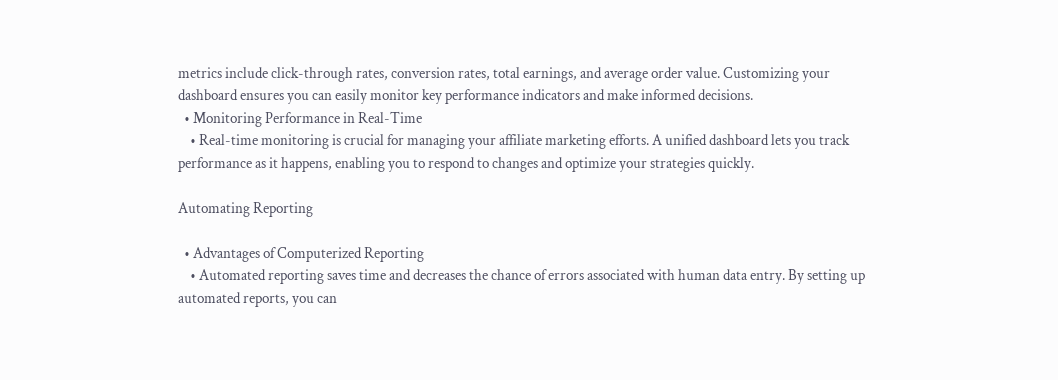metrics include click-through rates, conversion rates, total earnings, and average order value. Customizing your dashboard ensures you can easily monitor key performance indicators and make informed decisions.
  • Monitoring Performance in Real-Time
    • Real-time monitoring is crucial for managing your affiliate marketing efforts. A unified dashboard lets you track performance as it happens, enabling you to respond to changes and optimize your strategies quickly.

Automating Reporting

  • Advantages of Computerized Reporting
    • Automated reporting saves time and decreases the chance of errors associated with human data entry. By setting up automated reports, you can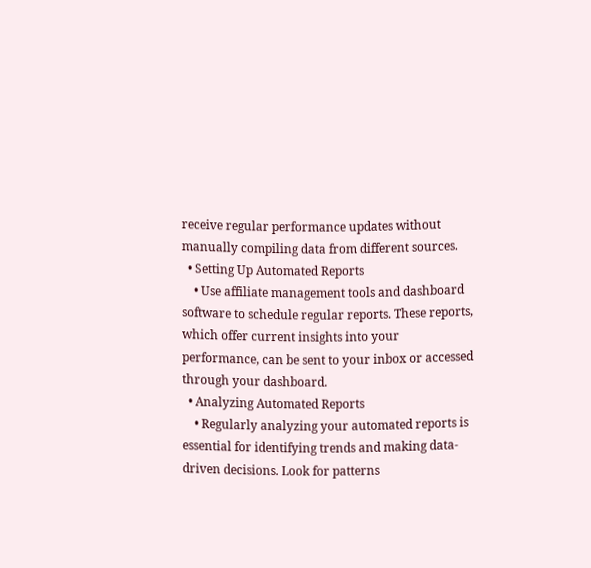receive regular performance updates without manually compiling data from different sources.
  • Setting Up Automated Reports
    • Use affiliate management tools and dashboard software to schedule regular reports. These reports, which offer current insights into your performance, can be sent to your inbox or accessed through your dashboard.
  • Analyzing Automated Reports
    • Regularly analyzing your automated reports is essential for identifying trends and making data-driven decisions. Look for patterns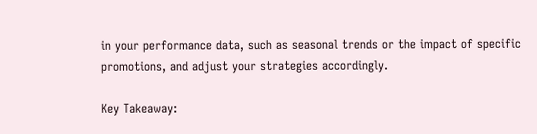in your performance data, such as seasonal trends or the impact of specific promotions, and adjust your strategies accordingly.

Key Takeaway: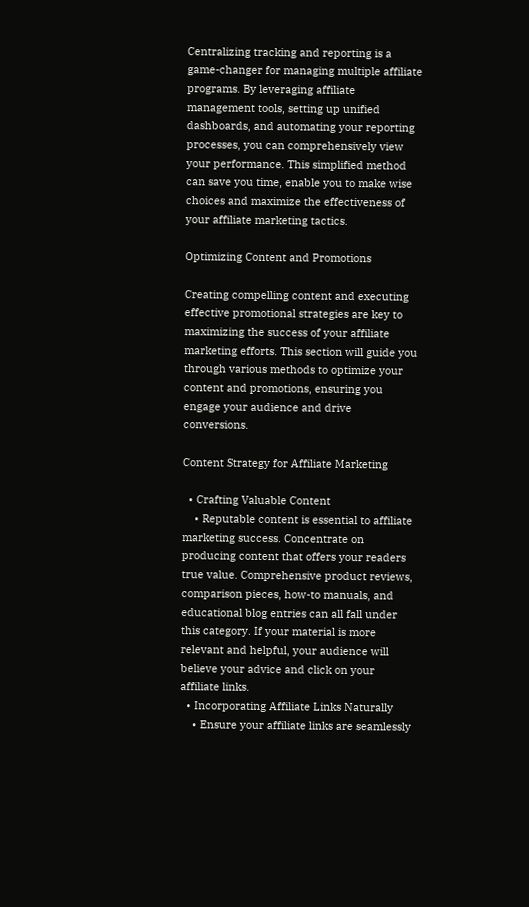Centralizing tracking and reporting is a game-changer for managing multiple affiliate programs. By leveraging affiliate management tools, setting up unified dashboards, and automating your reporting processes, you can comprehensively view your performance. This simplified method can save you time, enable you to make wise choices and maximize the effectiveness of your affiliate marketing tactics.

Optimizing Content and Promotions

Creating compelling content and executing effective promotional strategies are key to maximizing the success of your affiliate marketing efforts. This section will guide you through various methods to optimize your content and promotions, ensuring you engage your audience and drive conversions.

Content Strategy for Affiliate Marketing

  • Crafting Valuable Content
    • Reputable content is essential to affiliate marketing success. Concentrate on producing content that offers your readers true value. Comprehensive product reviews, comparison pieces, how-to manuals, and educational blog entries can all fall under this category. If your material is more relevant and helpful, your audience will believe your advice and click on your affiliate links.
  • Incorporating Affiliate Links Naturally
    • Ensure your affiliate links are seamlessly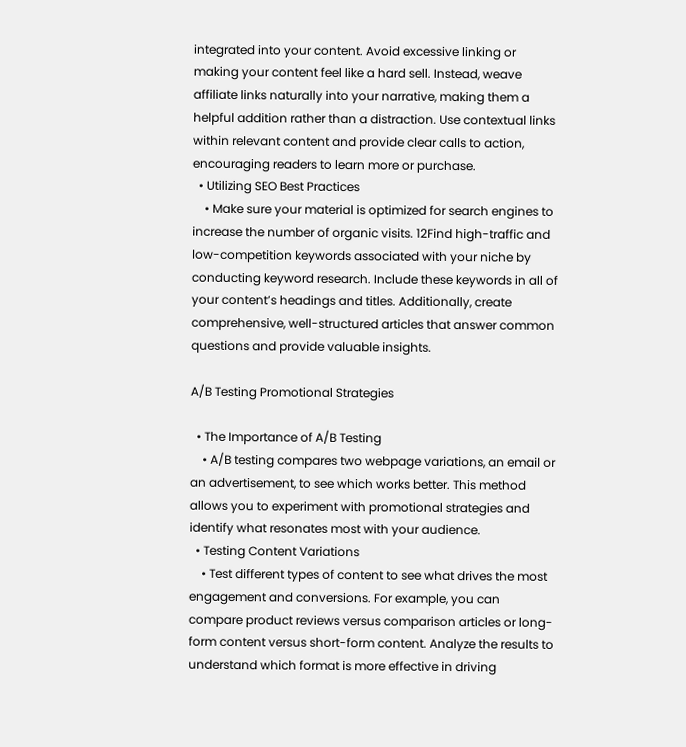integrated into your content. Avoid excessive linking or making your content feel like a hard sell. Instead, weave affiliate links naturally into your narrative, making them a helpful addition rather than a distraction. Use contextual links within relevant content and provide clear calls to action, encouraging readers to learn more or purchase.
  • Utilizing SEO Best Practices
    • Make sure your material is optimized for search engines to increase the number of organic visits. 12Find high-traffic and low-competition keywords associated with your niche by conducting keyword research. Include these keywords in all of your content’s headings and titles. Additionally, create comprehensive, well-structured articles that answer common questions and provide valuable insights.

A/B Testing Promotional Strategies

  • The Importance of A/B Testing
    • A/B testing compares two webpage variations, an email or an advertisement, to see which works better. This method allows you to experiment with promotional strategies and identify what resonates most with your audience.
  • Testing Content Variations
    • Test different types of content to see what drives the most engagement and conversions. For example, you can compare product reviews versus comparison articles or long-form content versus short-form content. Analyze the results to understand which format is more effective in driving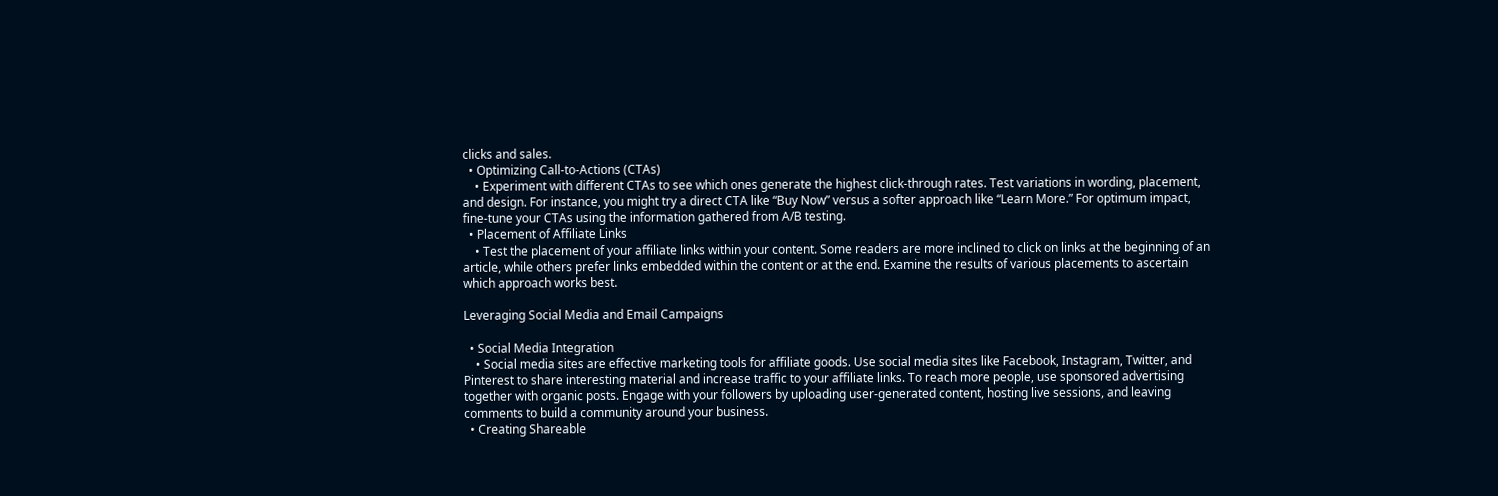clicks and sales.
  • Optimizing Call-to-Actions (CTAs)
    • Experiment with different CTAs to see which ones generate the highest click-through rates. Test variations in wording, placement, and design. For instance, you might try a direct CTA like “Buy Now” versus a softer approach like “Learn More.” For optimum impact, fine-tune your CTAs using the information gathered from A/B testing.
  • Placement of Affiliate Links
    • Test the placement of your affiliate links within your content. Some readers are more inclined to click on links at the beginning of an article, while others prefer links embedded within the content or at the end. Examine the results of various placements to ascertain which approach works best.

Leveraging Social Media and Email Campaigns

  • Social Media Integration
    • Social media sites are effective marketing tools for affiliate goods. Use social media sites like Facebook, Instagram, Twitter, and Pinterest to share interesting material and increase traffic to your affiliate links. To reach more people, use sponsored advertising together with organic posts. Engage with your followers by uploading user-generated content, hosting live sessions, and leaving comments to build a community around your business.
  • Creating Shareable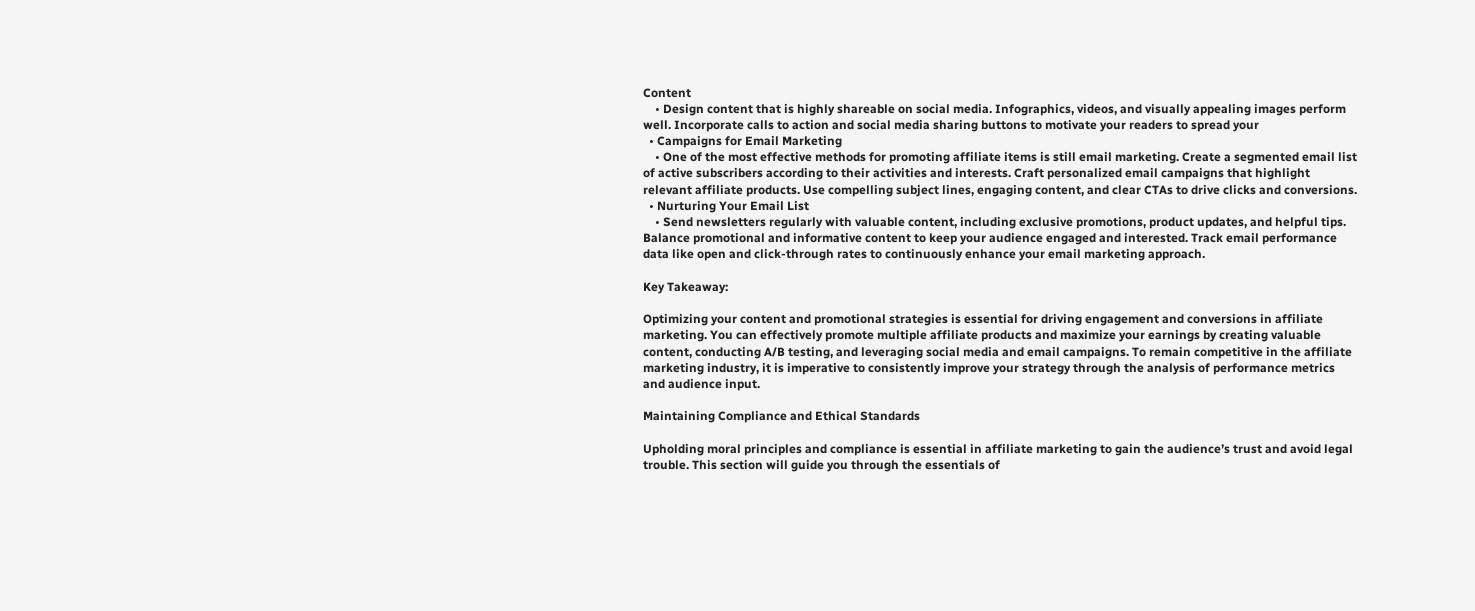Content
    • Design content that is highly shareable on social media. Infographics, videos, and visually appealing images perform well. Incorporate calls to action and social media sharing buttons to motivate your readers to spread your
  • Campaigns for Email Marketing
    • One of the most effective methods for promoting affiliate items is still email marketing. Create a segmented email list of active subscribers according to their activities and interests. Craft personalized email campaigns that highlight relevant affiliate products. Use compelling subject lines, engaging content, and clear CTAs to drive clicks and conversions.
  • Nurturing Your Email List
    • Send newsletters regularly with valuable content, including exclusive promotions, product updates, and helpful tips. Balance promotional and informative content to keep your audience engaged and interested. Track email performance data like open and click-through rates to continuously enhance your email marketing approach.

Key Takeaway:

Optimizing your content and promotional strategies is essential for driving engagement and conversions in affiliate marketing. You can effectively promote multiple affiliate products and maximize your earnings by creating valuable content, conducting A/B testing, and leveraging social media and email campaigns. To remain competitive in the affiliate marketing industry, it is imperative to consistently improve your strategy through the analysis of performance metrics and audience input.

Maintaining Compliance and Ethical Standards

Upholding moral principles and compliance is essential in affiliate marketing to gain the audience’s trust and avoid legal trouble. This section will guide you through the essentials of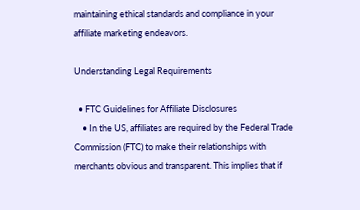maintaining ethical standards and compliance in your affiliate marketing endeavors.

Understanding Legal Requirements

  • FTC Guidelines for Affiliate Disclosures
    • In the US, affiliates are required by the Federal Trade Commission (FTC) to make their relationships with merchants obvious and transparent. This implies that if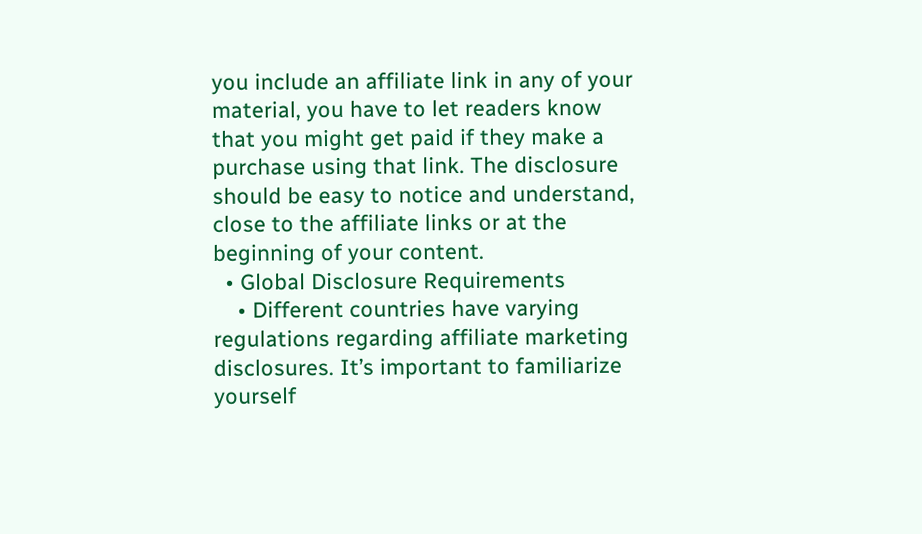you include an affiliate link in any of your material, you have to let readers know that you might get paid if they make a purchase using that link. The disclosure should be easy to notice and understand, close to the affiliate links or at the beginning of your content.
  • Global Disclosure Requirements
    • Different countries have varying regulations regarding affiliate marketing disclosures. It’s important to familiarize yourself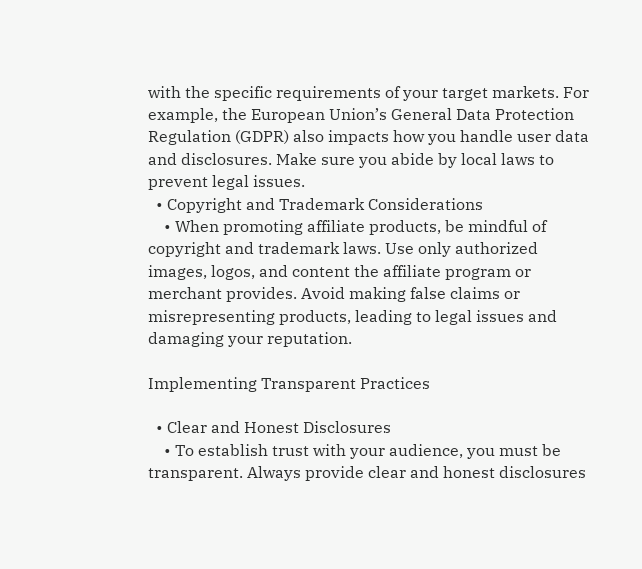with the specific requirements of your target markets. For example, the European Union’s General Data Protection Regulation (GDPR) also impacts how you handle user data and disclosures. Make sure you abide by local laws to prevent legal issues.
  • Copyright and Trademark Considerations
    • When promoting affiliate products, be mindful of copyright and trademark laws. Use only authorized images, logos, and content the affiliate program or merchant provides. Avoid making false claims or misrepresenting products, leading to legal issues and damaging your reputation.

Implementing Transparent Practices

  • Clear and Honest Disclosures
    • To establish trust with your audience, you must be transparent. Always provide clear and honest disclosures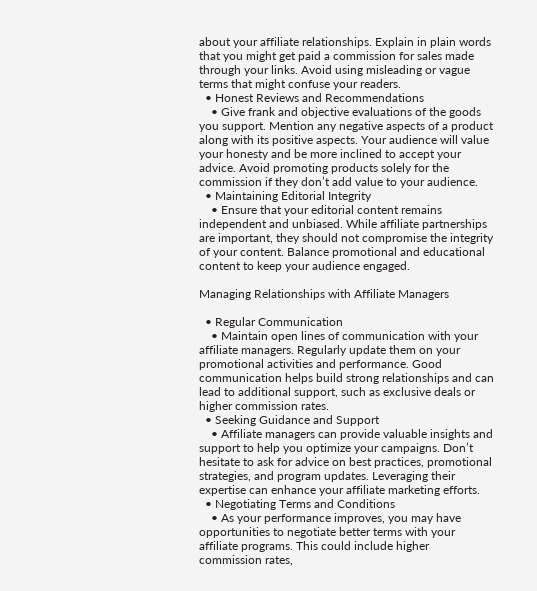about your affiliate relationships. Explain in plain words that you might get paid a commission for sales made through your links. Avoid using misleading or vague terms that might confuse your readers.
  • Honest Reviews and Recommendations
    • Give frank and objective evaluations of the goods you support. Mention any negative aspects of a product along with its positive aspects. Your audience will value your honesty and be more inclined to accept your advice. Avoid promoting products solely for the commission if they don’t add value to your audience.
  • Maintaining Editorial Integrity
    • Ensure that your editorial content remains independent and unbiased. While affiliate partnerships are important, they should not compromise the integrity of your content. Balance promotional and educational content to keep your audience engaged.

Managing Relationships with Affiliate Managers

  • Regular Communication
    • Maintain open lines of communication with your affiliate managers. Regularly update them on your promotional activities and performance. Good communication helps build strong relationships and can lead to additional support, such as exclusive deals or higher commission rates.
  • Seeking Guidance and Support
    • Affiliate managers can provide valuable insights and support to help you optimize your campaigns. Don’t hesitate to ask for advice on best practices, promotional strategies, and program updates. Leveraging their expertise can enhance your affiliate marketing efforts.
  • Negotiating Terms and Conditions
    • As your performance improves, you may have opportunities to negotiate better terms with your affiliate programs. This could include higher commission rates,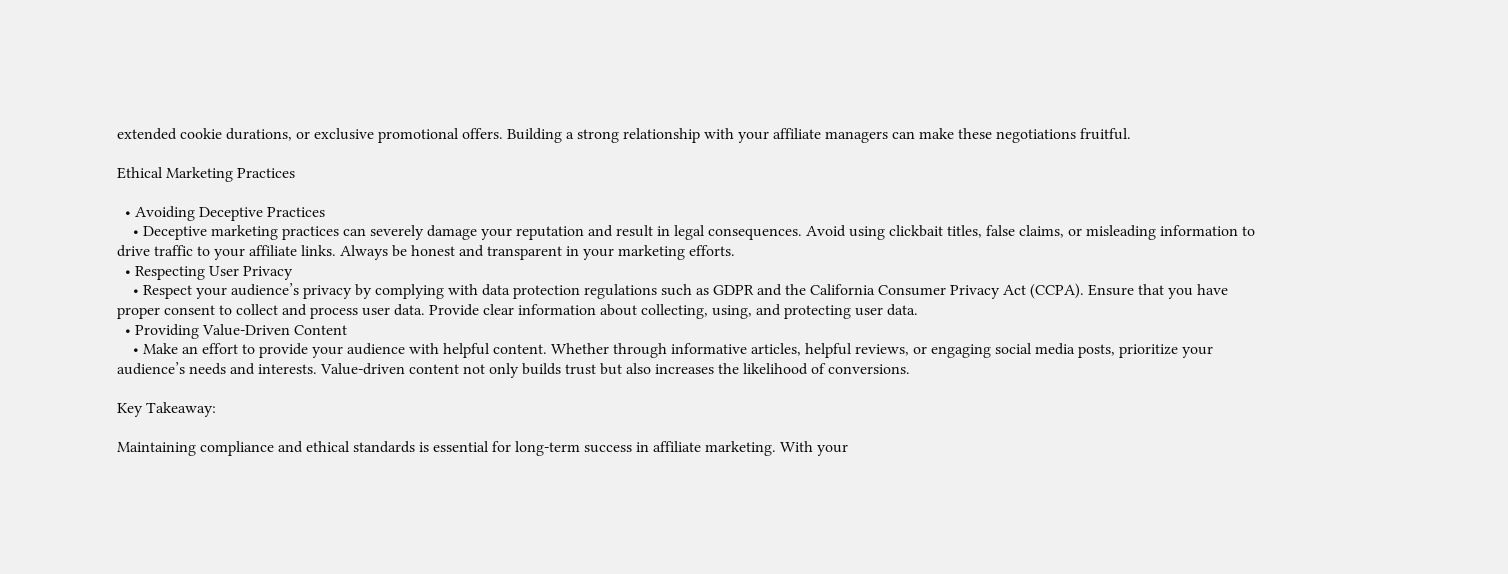extended cookie durations, or exclusive promotional offers. Building a strong relationship with your affiliate managers can make these negotiations fruitful.

Ethical Marketing Practices

  • Avoiding Deceptive Practices
    • Deceptive marketing practices can severely damage your reputation and result in legal consequences. Avoid using clickbait titles, false claims, or misleading information to drive traffic to your affiliate links. Always be honest and transparent in your marketing efforts.
  • Respecting User Privacy
    • Respect your audience’s privacy by complying with data protection regulations such as GDPR and the California Consumer Privacy Act (CCPA). Ensure that you have proper consent to collect and process user data. Provide clear information about collecting, using, and protecting user data.
  • Providing Value-Driven Content
    • Make an effort to provide your audience with helpful content. Whether through informative articles, helpful reviews, or engaging social media posts, prioritize your audience’s needs and interests. Value-driven content not only builds trust but also increases the likelihood of conversions.

Key Takeaway:

Maintaining compliance and ethical standards is essential for long-term success in affiliate marketing. With your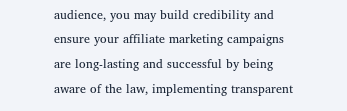audience, you may build credibility and ensure your affiliate marketing campaigns are long-lasting and successful by being aware of the law, implementing transparent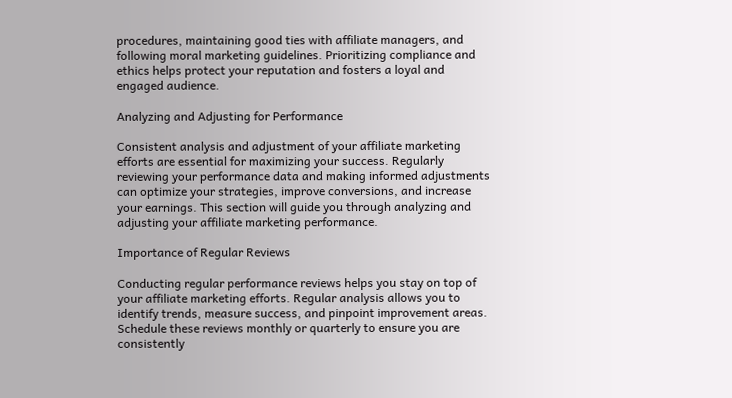procedures, maintaining good ties with affiliate managers, and following moral marketing guidelines. Prioritizing compliance and ethics helps protect your reputation and fosters a loyal and engaged audience.

Analyzing and Adjusting for Performance

Consistent analysis and adjustment of your affiliate marketing efforts are essential for maximizing your success. Regularly reviewing your performance data and making informed adjustments can optimize your strategies, improve conversions, and increase your earnings. This section will guide you through analyzing and adjusting your affiliate marketing performance.

Importance of Regular Reviews

Conducting regular performance reviews helps you stay on top of your affiliate marketing efforts. Regular analysis allows you to identify trends, measure success, and pinpoint improvement areas. Schedule these reviews monthly or quarterly to ensure you are consistently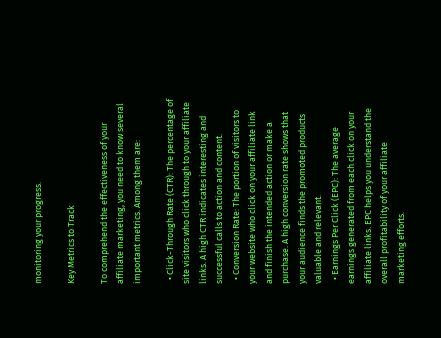monitoring your progress.

Key Metrics to Track

To comprehend the effectiveness of your affiliate marketing, you need to know several important metrics. Among them are:

  • Click-Through Rate (CTR): The percentage of site visitors who click through to your affiliate links. A high CTR indicates interesting and successful calls to action and content.
  • Conversion Rate: The portion of visitors to your website who click on your affiliate link and finish the intended action or make a purchase. A high conversion rate shows that your audience finds the promoted products valuable and relevant.
  • Earnings Per Click (EPC): The average earnings generated from each click on your affiliate links. EPC helps you understand the overall profitability of your affiliate marketing efforts.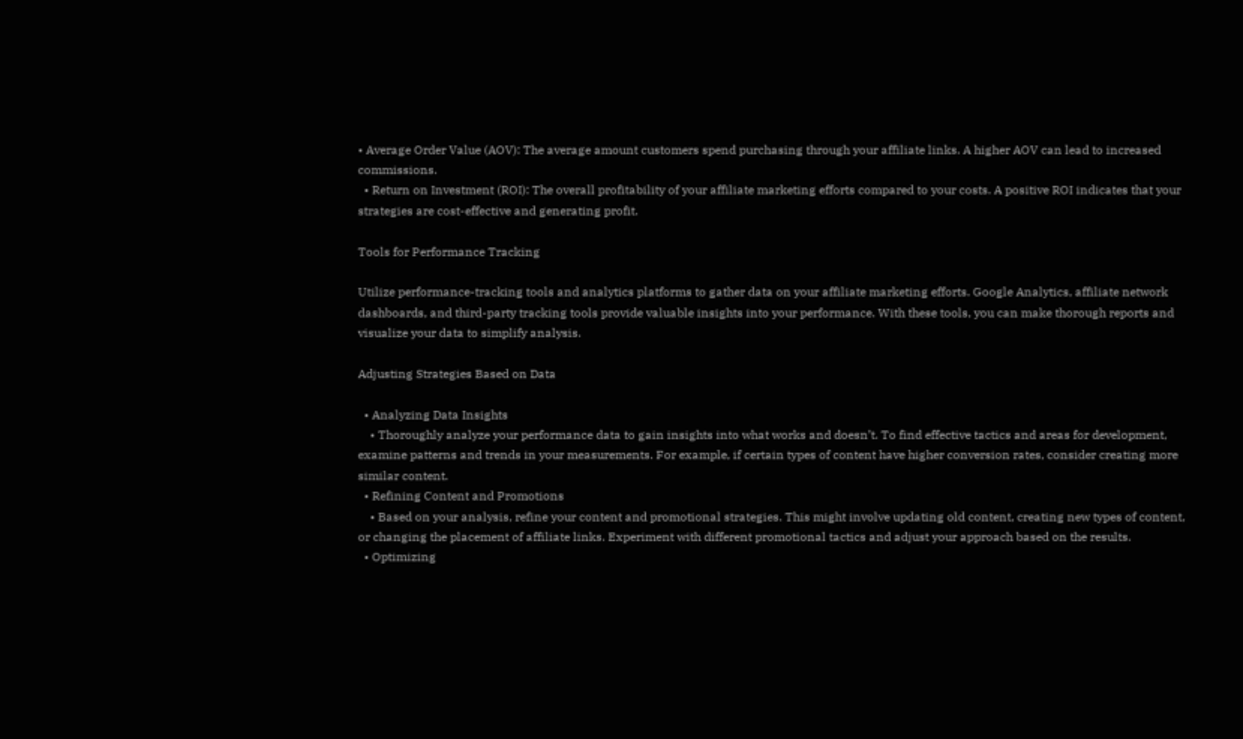• Average Order Value (AOV): The average amount customers spend purchasing through your affiliate links. A higher AOV can lead to increased commissions.
  • Return on Investment (ROI): The overall profitability of your affiliate marketing efforts compared to your costs. A positive ROI indicates that your strategies are cost-effective and generating profit.

Tools for Performance Tracking

Utilize performance-tracking tools and analytics platforms to gather data on your affiliate marketing efforts. Google Analytics, affiliate network dashboards, and third-party tracking tools provide valuable insights into your performance. With these tools, you can make thorough reports and visualize your data to simplify analysis.

Adjusting Strategies Based on Data

  • Analyzing Data Insights
    • Thoroughly analyze your performance data to gain insights into what works and doesn’t. To find effective tactics and areas for development, examine patterns and trends in your measurements. For example, if certain types of content have higher conversion rates, consider creating more similar content.
  • Refining Content and Promotions
    • Based on your analysis, refine your content and promotional strategies. This might involve updating old content, creating new types of content, or changing the placement of affiliate links. Experiment with different promotional tactics and adjust your approach based on the results.
  • Optimizing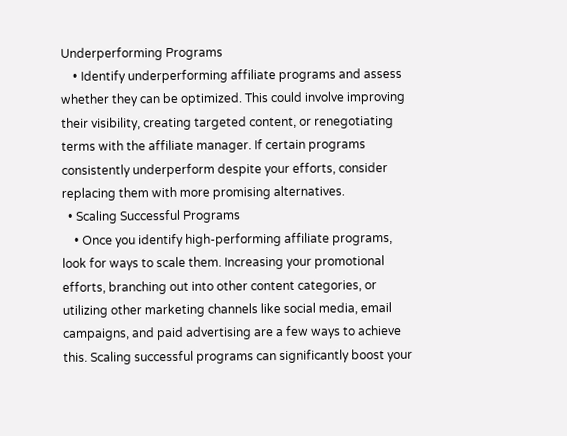Underperforming Programs
    • Identify underperforming affiliate programs and assess whether they can be optimized. This could involve improving their visibility, creating targeted content, or renegotiating terms with the affiliate manager. If certain programs consistently underperform despite your efforts, consider replacing them with more promising alternatives.
  • Scaling Successful Programs
    • Once you identify high-performing affiliate programs, look for ways to scale them. Increasing your promotional efforts, branching out into other content categories, or utilizing other marketing channels like social media, email campaigns, and paid advertising are a few ways to achieve this. Scaling successful programs can significantly boost your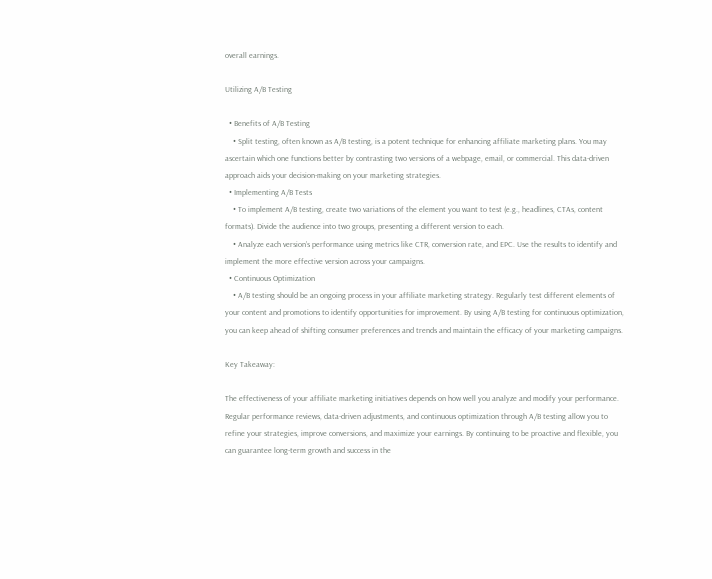overall earnings.

Utilizing A/B Testing

  • Benefits of A/B Testing
    • Split testing, often known as A/B testing, is a potent technique for enhancing affiliate marketing plans. You may ascertain which one functions better by contrasting two versions of a webpage, email, or commercial. This data-driven approach aids your decision-making on your marketing strategies.
  • Implementing A/B Tests
    • To implement A/B testing, create two variations of the element you want to test (e.g., headlines, CTAs, content formats). Divide the audience into two groups, presenting a different version to each.
    • Analyze each version’s performance using metrics like CTR, conversion rate, and EPC. Use the results to identify and implement the more effective version across your campaigns.
  • Continuous Optimization
    • A/B testing should be an ongoing process in your affiliate marketing strategy. Regularly test different elements of your content and promotions to identify opportunities for improvement. By using A/B testing for continuous optimization, you can keep ahead of shifting consumer preferences and trends and maintain the efficacy of your marketing campaigns.

Key Takeaway:

The effectiveness of your affiliate marketing initiatives depends on how well you analyze and modify your performance. Regular performance reviews, data-driven adjustments, and continuous optimization through A/B testing allow you to refine your strategies, improve conversions, and maximize your earnings. By continuing to be proactive and flexible, you can guarantee long-term growth and success in the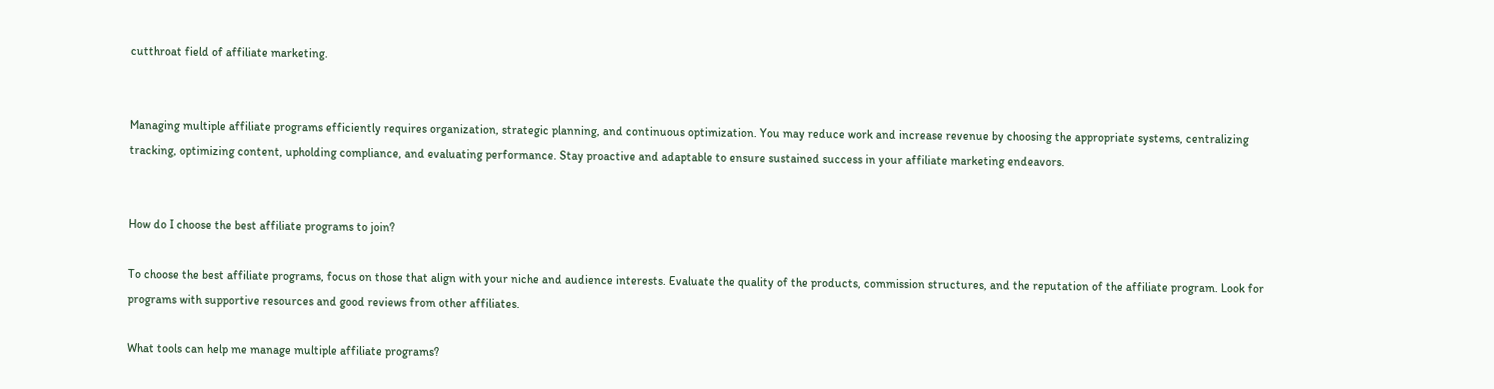cutthroat field of affiliate marketing.


Managing multiple affiliate programs efficiently requires organization, strategic planning, and continuous optimization. You may reduce work and increase revenue by choosing the appropriate systems, centralizing tracking, optimizing content, upholding compliance, and evaluating performance. Stay proactive and adaptable to ensure sustained success in your affiliate marketing endeavors.


How do I choose the best affiliate programs to join?

To choose the best affiliate programs, focus on those that align with your niche and audience interests. Evaluate the quality of the products, commission structures, and the reputation of the affiliate program. Look for programs with supportive resources and good reviews from other affiliates.

What tools can help me manage multiple affiliate programs?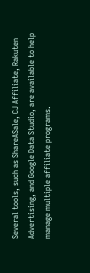Several tools, such as ShareASale, CJ Affiliate, Rakuten Advertising, and Google Data Studio, are available to help manage multiple affiliate programs.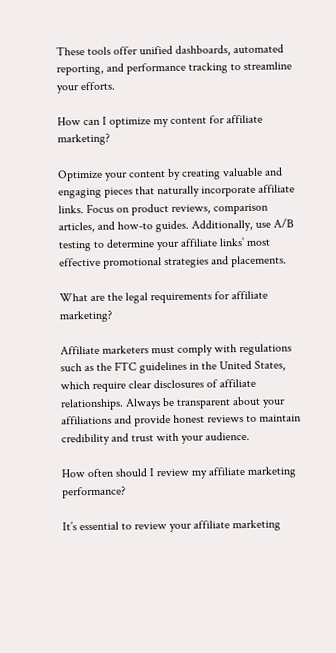These tools offer unified dashboards, automated reporting, and performance tracking to streamline your efforts.

How can I optimize my content for affiliate marketing?

Optimize your content by creating valuable and engaging pieces that naturally incorporate affiliate links. Focus on product reviews, comparison articles, and how-to guides. Additionally, use A/B testing to determine your affiliate links’ most effective promotional strategies and placements.

What are the legal requirements for affiliate marketing?

Affiliate marketers must comply with regulations such as the FTC guidelines in the United States, which require clear disclosures of affiliate relationships. Always be transparent about your affiliations and provide honest reviews to maintain credibility and trust with your audience.

How often should I review my affiliate marketing performance?

It’s essential to review your affiliate marketing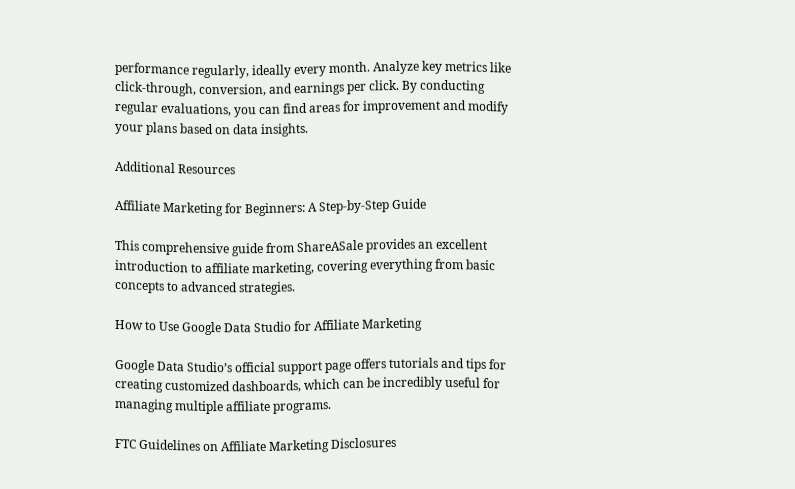performance regularly, ideally every month. Analyze key metrics like click-through, conversion, and earnings per click. By conducting regular evaluations, you can find areas for improvement and modify your plans based on data insights.

Additional Resources

Affiliate Marketing for Beginners: A Step-by-Step Guide

This comprehensive guide from ShareASale provides an excellent introduction to affiliate marketing, covering everything from basic concepts to advanced strategies.

How to Use Google Data Studio for Affiliate Marketing

Google Data Studio’s official support page offers tutorials and tips for creating customized dashboards, which can be incredibly useful for managing multiple affiliate programs.

FTC Guidelines on Affiliate Marketing Disclosures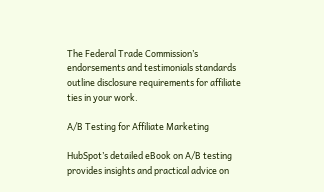The Federal Trade Commission’s endorsements and testimonials standards outline disclosure requirements for affiliate ties in your work.

A/B Testing for Affiliate Marketing

HubSpot’s detailed eBook on A/B testing provides insights and practical advice on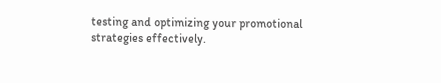testing and optimizing your promotional strategies effectively.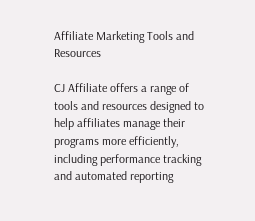Affiliate Marketing Tools and Resources

CJ Affiliate offers a range of tools and resources designed to help affiliates manage their programs more efficiently, including performance tracking and automated reporting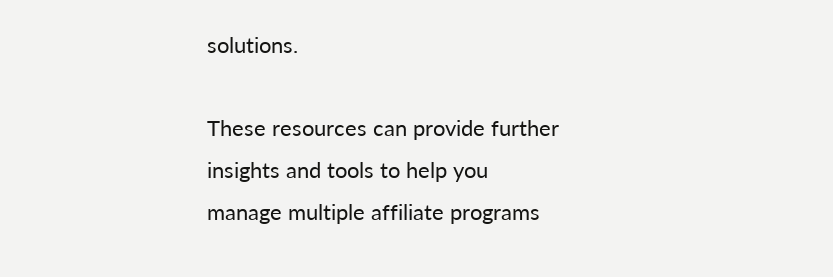solutions.

These resources can provide further insights and tools to help you manage multiple affiliate programs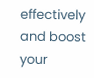effectively and boost your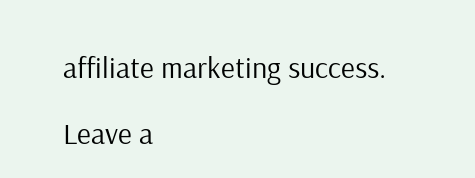affiliate marketing success.

Leave a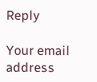Reply

Your email address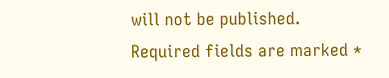will not be published. Required fields are marked *